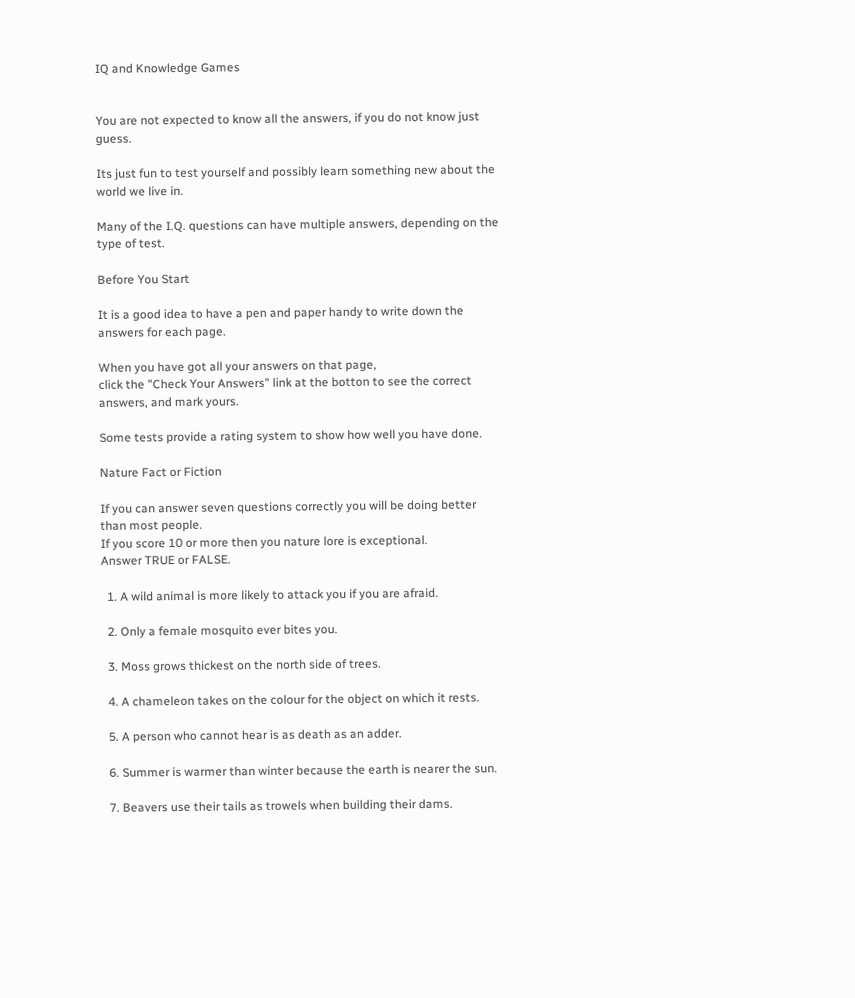IQ and Knowledge Games


You are not expected to know all the answers, if you do not know just guess.

Its just fun to test yourself and possibly learn something new about the world we live in.

Many of the I.Q. questions can have multiple answers, depending on the type of test.

Before You Start

It is a good idea to have a pen and paper handy to write down the answers for each page.

When you have got all your answers on that page,
click the "Check Your Answers" link at the botton to see the correct answers, and mark yours.

Some tests provide a rating system to show how well you have done.

Nature Fact or Fiction

If you can answer seven questions correctly you will be doing better than most people.
If you score 10 or more then you nature lore is exceptional.
Answer TRUE or FALSE.

  1. A wild animal is more likely to attack you if you are afraid.

  2. Only a female mosquito ever bites you.

  3. Moss grows thickest on the north side of trees.

  4. A chameleon takes on the colour for the object on which it rests.

  5. A person who cannot hear is as death as an adder.

  6. Summer is warmer than winter because the earth is nearer the sun.

  7. Beavers use their tails as trowels when building their dams.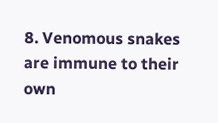8. Venomous snakes are immune to their own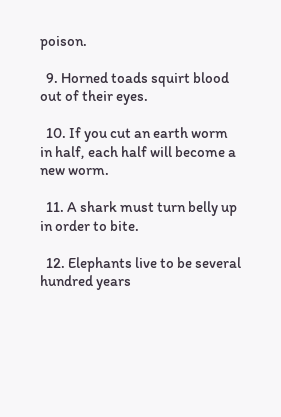poison.

  9. Horned toads squirt blood out of their eyes.

  10. If you cut an earth worm in half, each half will become a new worm.

  11. A shark must turn belly up in order to bite.

  12. Elephants live to be several hundred years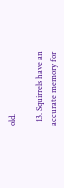old.

  13. Squirrels have an accurate memory for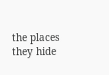the places they hide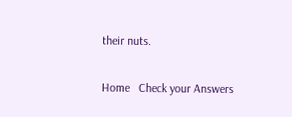their nuts.

Home   Check your Answers